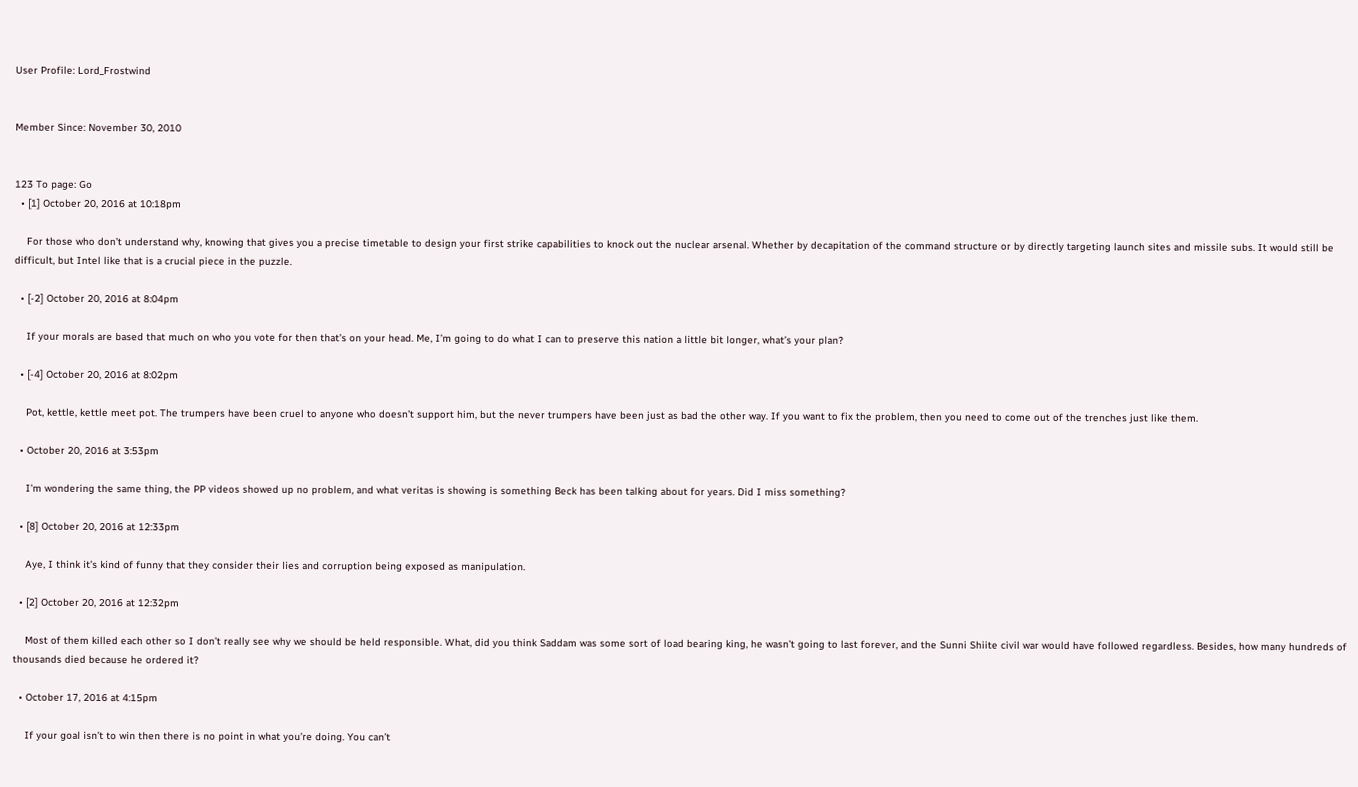User Profile: Lord_Frostwind


Member Since: November 30, 2010


123 To page: Go
  • [1] October 20, 2016 at 10:18pm

    For those who don’t understand why, knowing that gives you a precise timetable to design your first strike capabilities to knock out the nuclear arsenal. Whether by decapitation of the command structure or by directly targeting launch sites and missile subs. It would still be difficult, but Intel like that is a crucial piece in the puzzle.

  • [-2] October 20, 2016 at 8:04pm

    If your morals are based that much on who you vote for then that’s on your head. Me, I’m going to do what I can to preserve this nation a little bit longer, what’s your plan?

  • [-4] October 20, 2016 at 8:02pm

    Pot, kettle, kettle meet pot. The trumpers have been cruel to anyone who doesn’t support him, but the never trumpers have been just as bad the other way. If you want to fix the problem, then you need to come out of the trenches just like them.

  • October 20, 2016 at 3:53pm

    I’m wondering the same thing, the PP videos showed up no problem, and what veritas is showing is something Beck has been talking about for years. Did I miss something?

  • [8] October 20, 2016 at 12:33pm

    Aye, I think it’s kind of funny that they consider their lies and corruption being exposed as manipulation.

  • [2] October 20, 2016 at 12:32pm

    Most of them killed each other so I don’t really see why we should be held responsible. What, did you think Saddam was some sort of load bearing king, he wasn’t going to last forever, and the Sunni Shiite civil war would have followed regardless. Besides, how many hundreds of thousands died because he ordered it?

  • October 17, 2016 at 4:15pm

    If your goal isn’t to win then there is no point in what you’re doing. You can’t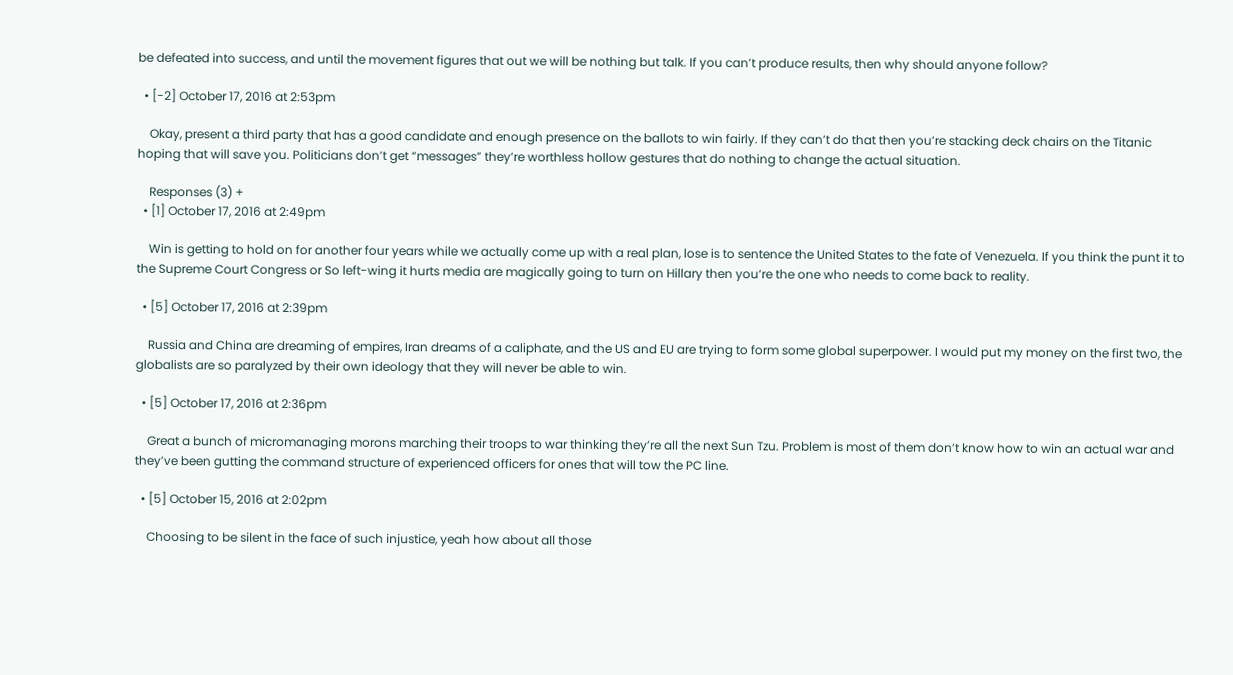be defeated into success, and until the movement figures that out we will be nothing but talk. If you can’t produce results, then why should anyone follow?

  • [-2] October 17, 2016 at 2:53pm

    Okay, present a third party that has a good candidate and enough presence on the ballots to win fairly. If they can’t do that then you’re stacking deck chairs on the Titanic hoping that will save you. Politicians don’t get “messages” they’re worthless hollow gestures that do nothing to change the actual situation.

    Responses (3) +
  • [1] October 17, 2016 at 2:49pm

    Win is getting to hold on for another four years while we actually come up with a real plan, lose is to sentence the United States to the fate of Venezuela. If you think the punt it to the Supreme Court Congress or So left-wing it hurts media are magically going to turn on Hillary then you’re the one who needs to come back to reality.

  • [5] October 17, 2016 at 2:39pm

    Russia and China are dreaming of empires, Iran dreams of a caliphate, and the US and EU are trying to form some global superpower. I would put my money on the first two, the globalists are so paralyzed by their own ideology that they will never be able to win.

  • [5] October 17, 2016 at 2:36pm

    Great a bunch of micromanaging morons marching their troops to war thinking they’re all the next Sun Tzu. Problem is most of them don’t know how to win an actual war and they’ve been gutting the command structure of experienced officers for ones that will tow the PC line.

  • [5] October 15, 2016 at 2:02pm

    Choosing to be silent in the face of such injustice, yeah how about all those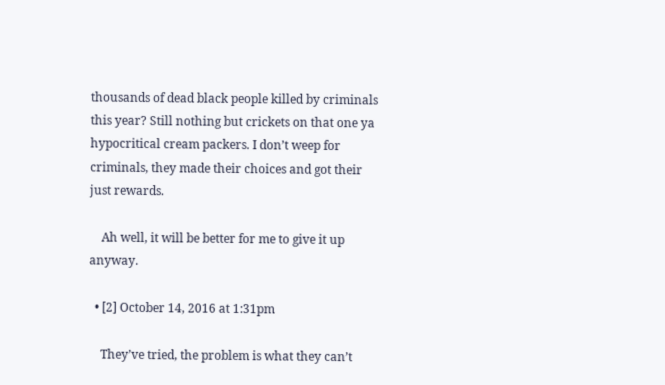thousands of dead black people killed by criminals this year? Still nothing but crickets on that one ya hypocritical cream packers. I don’t weep for criminals, they made their choices and got their just rewards.

    Ah well, it will be better for me to give it up anyway.

  • [2] October 14, 2016 at 1:31pm

    They’ve tried, the problem is what they can’t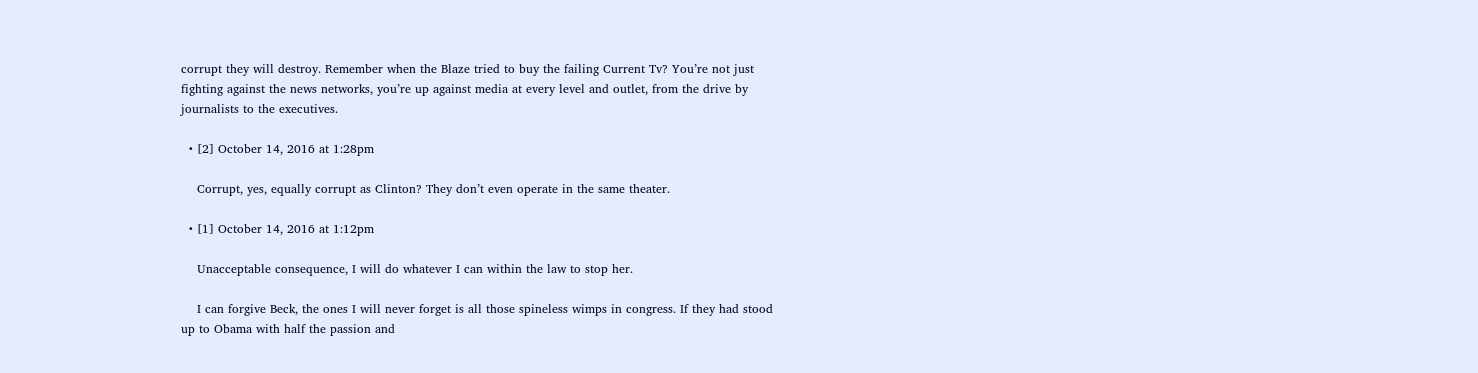corrupt they will destroy. Remember when the Blaze tried to buy the failing Current Tv? You’re not just fighting against the news networks, you’re up against media at every level and outlet, from the drive by journalists to the executives.

  • [2] October 14, 2016 at 1:28pm

    Corrupt, yes, equally corrupt as Clinton? They don’t even operate in the same theater.

  • [1] October 14, 2016 at 1:12pm

    Unacceptable consequence, I will do whatever I can within the law to stop her.

    I can forgive Beck, the ones I will never forget is all those spineless wimps in congress. If they had stood up to Obama with half the passion and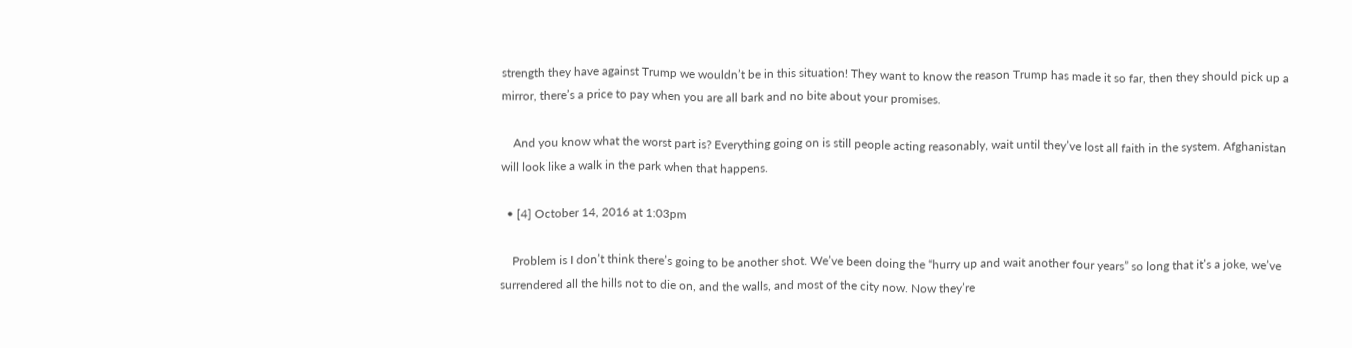strength they have against Trump we wouldn’t be in this situation! They want to know the reason Trump has made it so far, then they should pick up a mirror, there’s a price to pay when you are all bark and no bite about your promises.

    And you know what the worst part is? Everything going on is still people acting reasonably, wait until they’ve lost all faith in the system. Afghanistan will look like a walk in the park when that happens.

  • [4] October 14, 2016 at 1:03pm

    Problem is I don’t think there’s going to be another shot. We’ve been doing the “hurry up and wait another four years” so long that it’s a joke, we’ve surrendered all the hills not to die on, and the walls, and most of the city now. Now they’re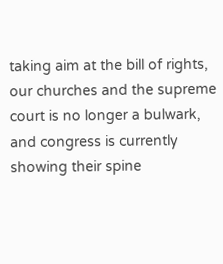taking aim at the bill of rights, our churches and the supreme court is no longer a bulwark, and congress is currently showing their spine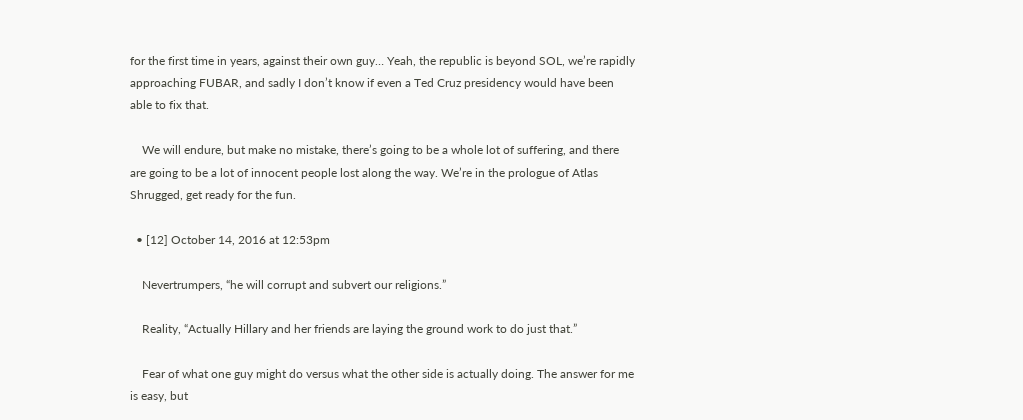for the first time in years, against their own guy… Yeah, the republic is beyond SOL, we’re rapidly approaching FUBAR, and sadly I don’t know if even a Ted Cruz presidency would have been able to fix that.

    We will endure, but make no mistake, there’s going to be a whole lot of suffering, and there are going to be a lot of innocent people lost along the way. We’re in the prologue of Atlas Shrugged, get ready for the fun.

  • [12] October 14, 2016 at 12:53pm

    Nevertrumpers, “he will corrupt and subvert our religions.”

    Reality, “Actually Hillary and her friends are laying the ground work to do just that.”

    Fear of what one guy might do versus what the other side is actually doing. The answer for me is easy, but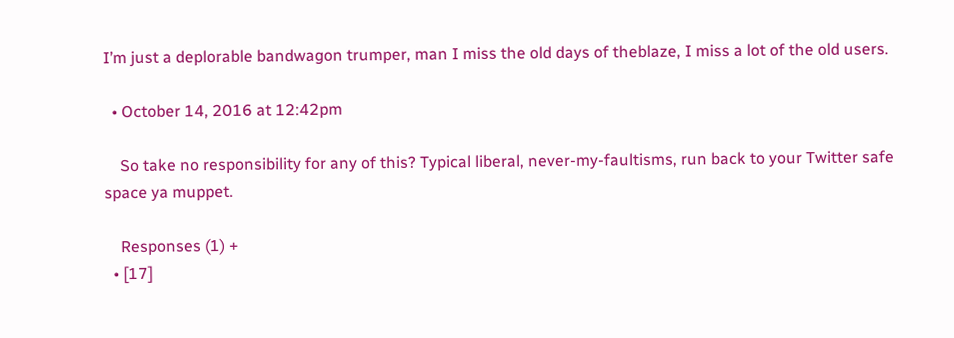I’m just a deplorable bandwagon trumper, man I miss the old days of theblaze, I miss a lot of the old users.

  • October 14, 2016 at 12:42pm

    So take no responsibility for any of this? Typical liberal, never-my-faultisms, run back to your Twitter safe space ya muppet.

    Responses (1) +
  • [17]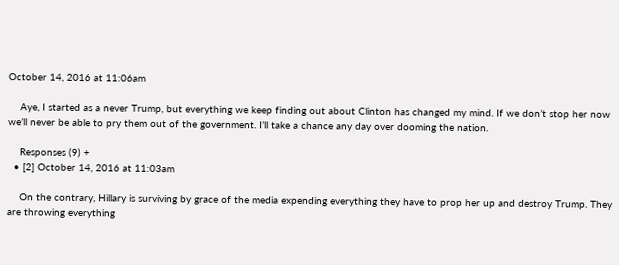October 14, 2016 at 11:06am

    Aye, I started as a never Trump, but everything we keep finding out about Clinton has changed my mind. If we don’t stop her now we’ll never be able to pry them out of the government. I’ll take a chance any day over dooming the nation.

    Responses (9) +
  • [2] October 14, 2016 at 11:03am

    On the contrary, Hillary is surviving by grace of the media expending everything they have to prop her up and destroy Trump. They are throwing everything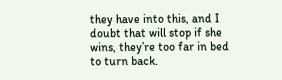they have into this, and I doubt that will stop if she wins, they’re too far in bed to turn back.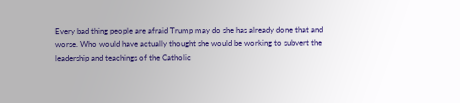Every bad thing people are afraid Trump may do she has already done that and worse. Who would have actually thought she would be working to subvert the leadership and teachings of the Catholic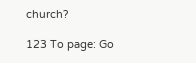church?

123 To page: Go